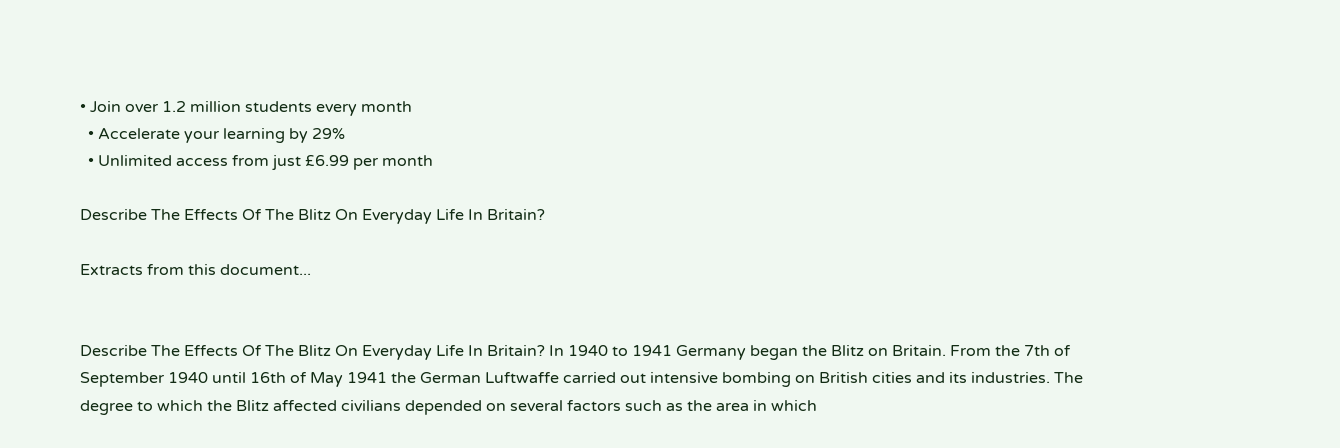• Join over 1.2 million students every month
  • Accelerate your learning by 29%
  • Unlimited access from just £6.99 per month

Describe The Effects Of The Blitz On Everyday Life In Britain?

Extracts from this document...


Describe The Effects Of The Blitz On Everyday Life In Britain? In 1940 to 1941 Germany began the Blitz on Britain. From the 7th of September 1940 until 16th of May 1941 the German Luftwaffe carried out intensive bombing on British cities and its industries. The degree to which the Blitz affected civilians depended on several factors such as the area in which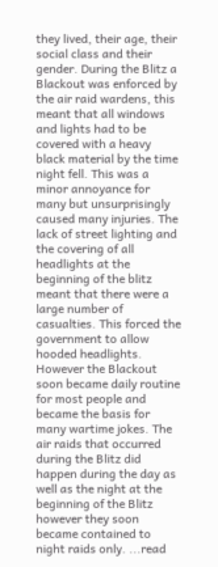they lived, their age, their social class and their gender. During the Blitz a Blackout was enforced by the air raid wardens, this meant that all windows and lights had to be covered with a heavy black material by the time night fell. This was a minor annoyance for many but unsurprisingly caused many injuries. The lack of street lighting and the covering of all headlights at the beginning of the blitz meant that there were a large number of casualties. This forced the government to allow hooded headlights. However the Blackout soon became daily routine for most people and became the basis for many wartime jokes. The air raids that occurred during the Blitz did happen during the day as well as the night at the beginning of the Blitz however they soon became contained to night raids only. ...read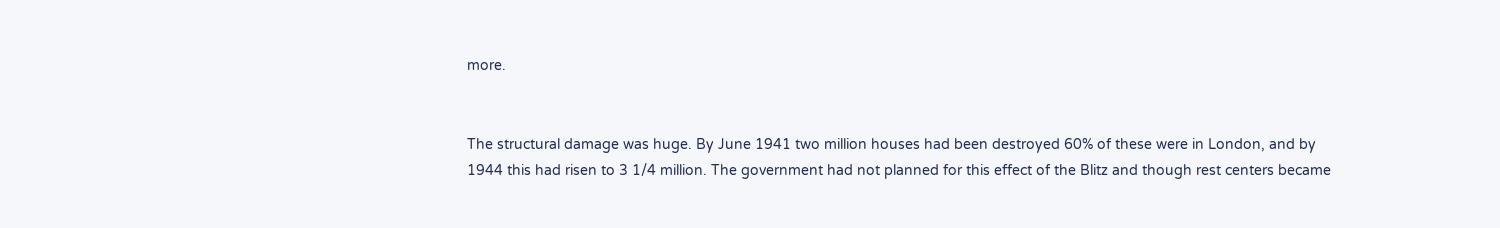more.


The structural damage was huge. By June 1941 two million houses had been destroyed 60% of these were in London, and by 1944 this had risen to 3 1/4 million. The government had not planned for this effect of the Blitz and though rest centers became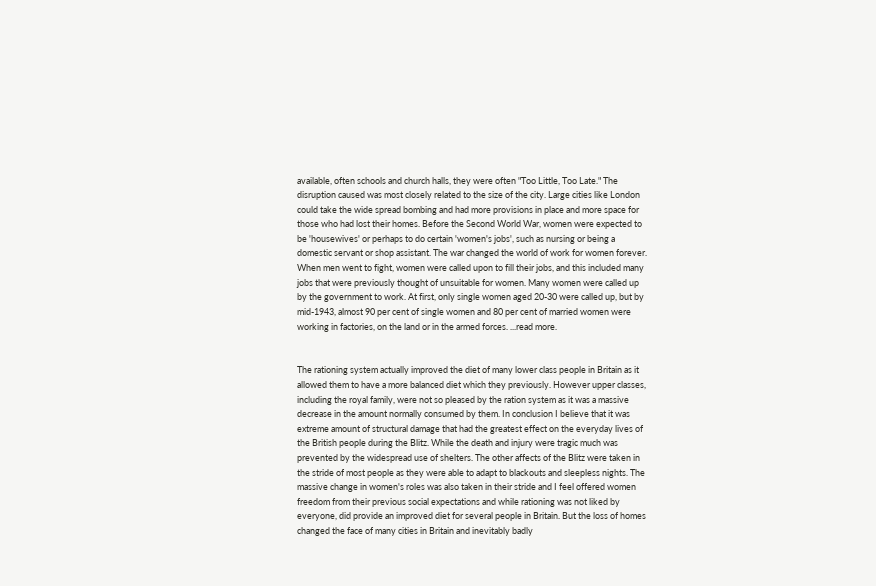available, often schools and church halls, they were often "Too Little, Too Late." The disruption caused was most closely related to the size of the city. Large cities like London could take the wide spread bombing and had more provisions in place and more space for those who had lost their homes. Before the Second World War, women were expected to be 'housewives' or perhaps to do certain 'women's jobs', such as nursing or being a domestic servant or shop assistant. The war changed the world of work for women forever. When men went to fight, women were called upon to fill their jobs, and this included many jobs that were previously thought of unsuitable for women. Many women were called up by the government to work. At first, only single women aged 20-30 were called up, but by mid-1943, almost 90 per cent of single women and 80 per cent of married women were working in factories, on the land or in the armed forces. ...read more.


The rationing system actually improved the diet of many lower class people in Britain as it allowed them to have a more balanced diet which they previously. However upper classes, including the royal family, were not so pleased by the ration system as it was a massive decrease in the amount normally consumed by them. In conclusion I believe that it was extreme amount of structural damage that had the greatest effect on the everyday lives of the British people during the Blitz. While the death and injury were tragic much was prevented by the widespread use of shelters. The other affects of the Blitz were taken in the stride of most people as they were able to adapt to blackouts and sleepless nights. The massive change in women's roles was also taken in their stride and I feel offered women freedom from their previous social expectations and while rationing was not liked by everyone, did provide an improved diet for several people in Britain. But the loss of homes changed the face of many cities in Britain and inevitably badly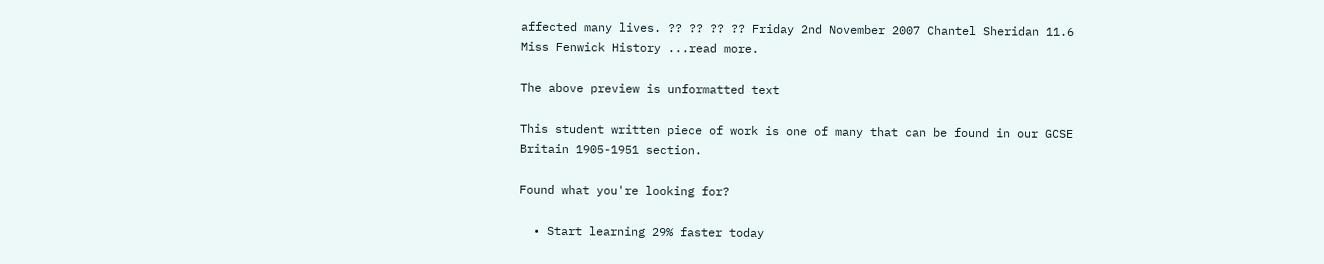affected many lives. ?? ?? ?? ?? Friday 2nd November 2007 Chantel Sheridan 11.6 Miss Fenwick History ...read more.

The above preview is unformatted text

This student written piece of work is one of many that can be found in our GCSE Britain 1905-1951 section.

Found what you're looking for?

  • Start learning 29% faster today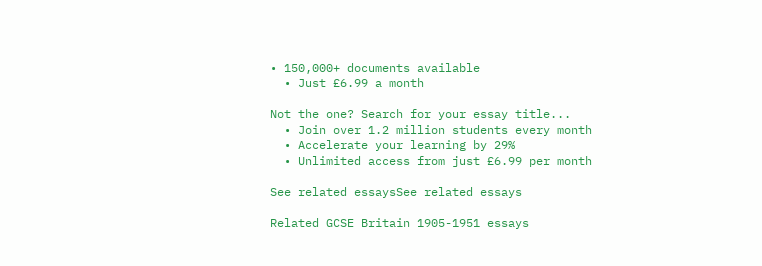• 150,000+ documents available
  • Just £6.99 a month

Not the one? Search for your essay title...
  • Join over 1.2 million students every month
  • Accelerate your learning by 29%
  • Unlimited access from just £6.99 per month

See related essaysSee related essays

Related GCSE Britain 1905-1951 essays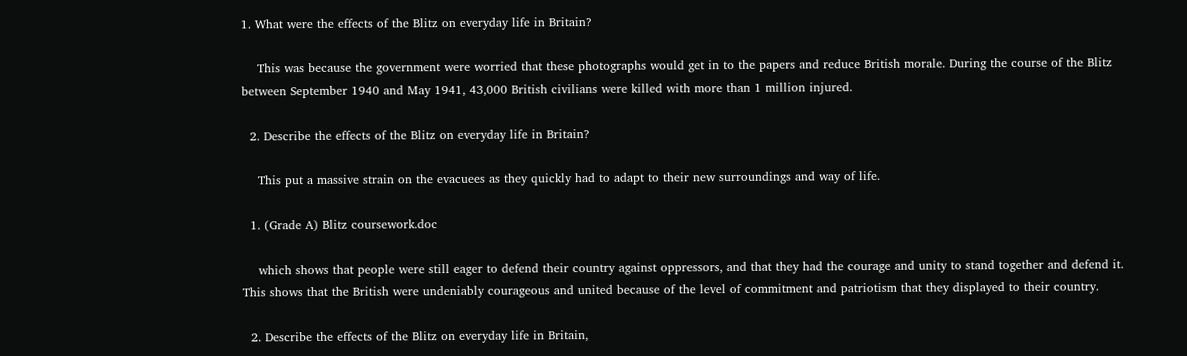1. What were the effects of the Blitz on everyday life in Britain?

    This was because the government were worried that these photographs would get in to the papers and reduce British morale. During the course of the Blitz between September 1940 and May 1941, 43,000 British civilians were killed with more than 1 million injured.

  2. Describe the effects of the Blitz on everyday life in Britain?

    This put a massive strain on the evacuees as they quickly had to adapt to their new surroundings and way of life.

  1. (Grade A) Blitz coursework.doc

    which shows that people were still eager to defend their country against oppressors, and that they had the courage and unity to stand together and defend it. This shows that the British were undeniably courageous and united because of the level of commitment and patriotism that they displayed to their country.

  2. Describe the effects of the Blitz on everyday life in Britain,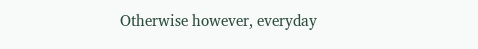Otherwise however, everyday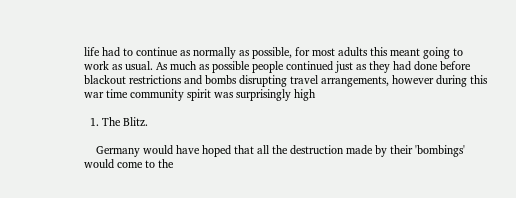life had to continue as normally as possible, for most adults this meant going to work as usual. As much as possible people continued just as they had done before blackout restrictions and bombs disrupting travel arrangements, however during this war time community spirit was surprisingly high

  1. The Blitz.

    Germany would have hoped that all the destruction made by their 'bombings' would come to the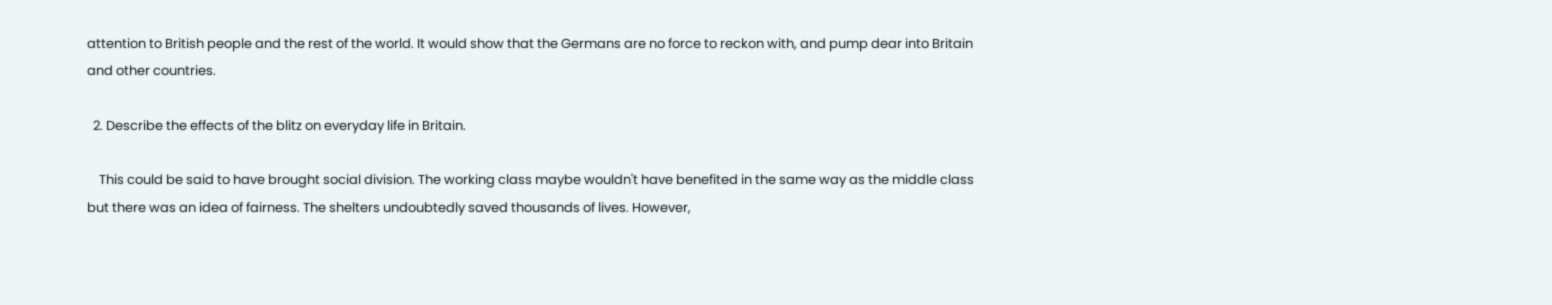attention to British people and the rest of the world. It would show that the Germans are no force to reckon with, and pump dear into Britain and other countries.

  2. Describe the effects of the blitz on everyday life in Britain.

    This could be said to have brought social division. The working class maybe wouldn't have benefited in the same way as the middle class but there was an idea of fairness. The shelters undoubtedly saved thousands of lives. However,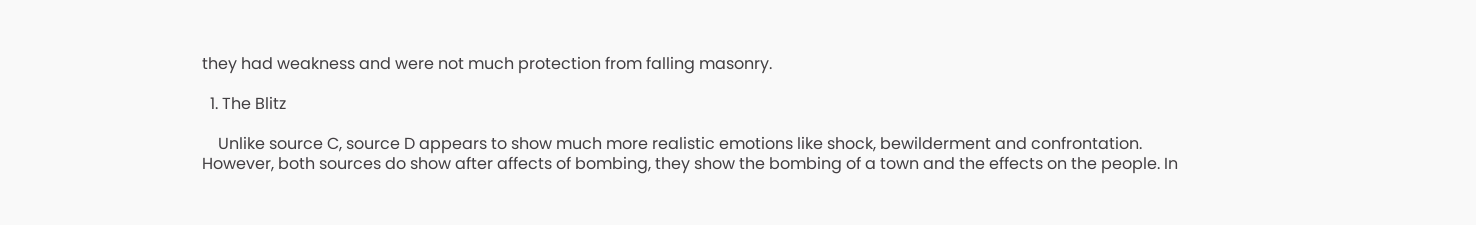they had weakness and were not much protection from falling masonry.

  1. The Blitz

    Unlike source C, source D appears to show much more realistic emotions like shock, bewilderment and confrontation. However, both sources do show after affects of bombing, they show the bombing of a town and the effects on the people. In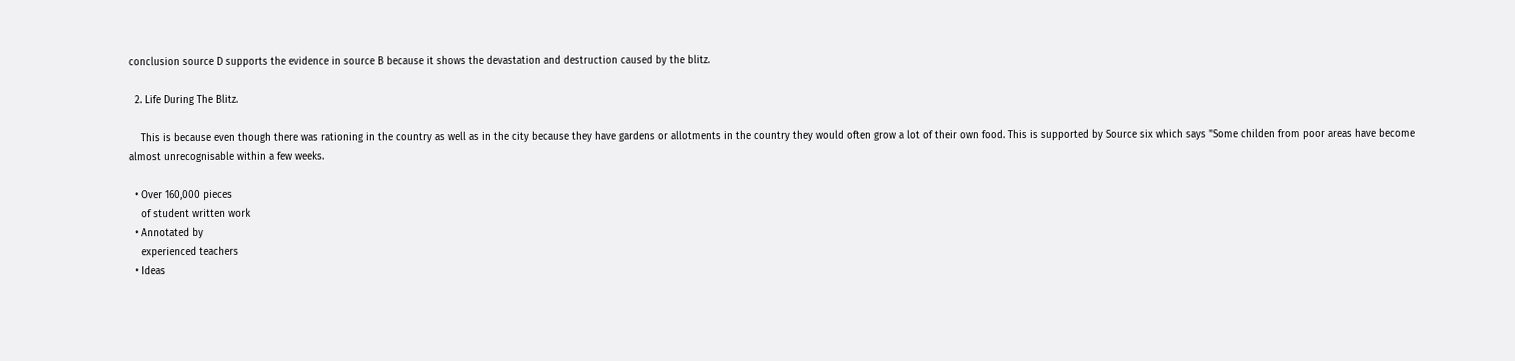conclusion source D supports the evidence in source B because it shows the devastation and destruction caused by the blitz.

  2. Life During The Blitz.

    This is because even though there was rationing in the country as well as in the city because they have gardens or allotments in the country they would often grow a lot of their own food. This is supported by Source six which says "Some childen from poor areas have become almost unrecognisable within a few weeks.

  • Over 160,000 pieces
    of student written work
  • Annotated by
    experienced teachers
  • Ideas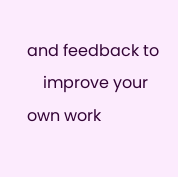and feedback to
    improve your own work